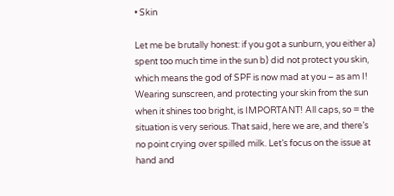• Skin

Let me be brutally honest: if you got a sunburn, you either a) spent too much time in the sun b) did not protect you skin, which means the god of SPF is now mad at you – as am I! Wearing sunscreen, and protecting your skin from the sun when it shines too bright, is IMPORTANT! All caps, so = the situation is very serious. That said, here we are, and there’s no point crying over spilled milk. Let’s focus on the issue at hand and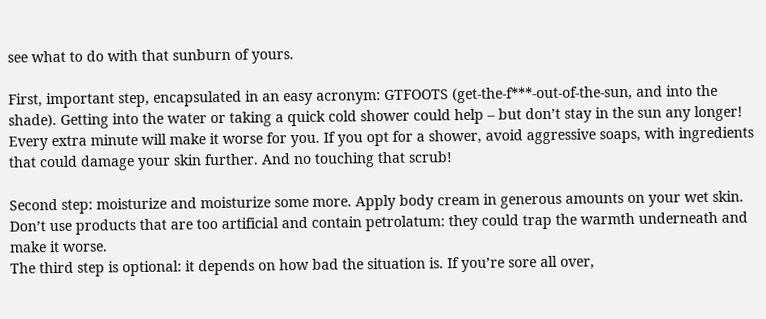see what to do with that sunburn of yours.

First, important step, encapsulated in an easy acronym: GTFOOTS (get-the-f***-out-of-the-sun, and into the shade). Getting into the water or taking a quick cold shower could help – but don’t stay in the sun any longer! Every extra minute will make it worse for you. If you opt for a shower, avoid aggressive soaps, with ingredients that could damage your skin further. And no touching that scrub!

Second step: moisturize and moisturize some more. Apply body cream in generous amounts on your wet skin. Don’t use products that are too artificial and contain petrolatum: they could trap the warmth underneath and make it worse.
The third step is optional: it depends on how bad the situation is. If you’re sore all over,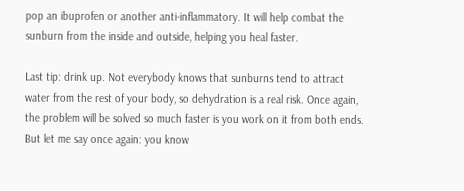pop an ibuprofen or another anti-inflammatory. It will help combat the sunburn from the inside and outside, helping you heal faster.

Last tip: drink up. Not everybody knows that sunburns tend to attract water from the rest of your body, so dehydration is a real risk. Once again, the problem will be solved so much faster is you work on it from both ends.
But let me say once again: you know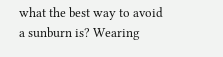what the best way to avoid a sunburn is? Wearing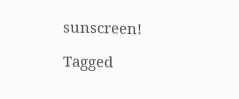sunscreen!

Tagged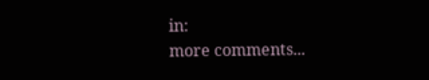in:
more comments...